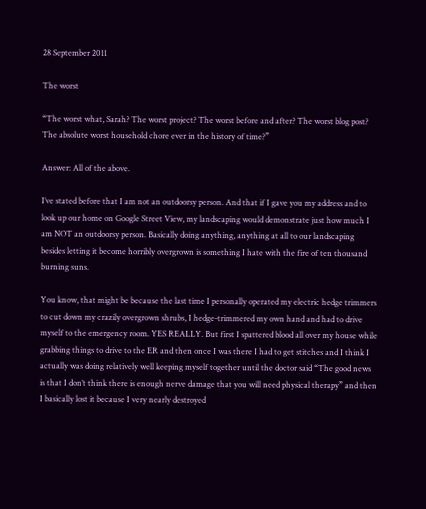28 September 2011

The worst

“The worst what, Sarah? The worst project? The worst before and after? The worst blog post? The absolute worst household chore ever in the history of time?”

Answer: All of the above.

I’ve stated before that I am not an outdoorsy person. And that if I gave you my address and to look up our home on Google Street View, my landscaping would demonstrate just how much I am NOT an outdoorsy person. Basically doing anything, anything at all to our landscaping besides letting it become horribly overgrown is something I hate with the fire of ten thousand burning suns.

You know, that might be because the last time I personally operated my electric hedge trimmers to cut down my crazily overgrown shrubs, I hedge-trimmered my own hand and had to drive myself to the emergency room. YES REALLY. But first I spattered blood all over my house while grabbing things to drive to the ER and then once I was there I had to get stitches and I think I actually was doing relatively well keeping myself together until the doctor said “The good news is that I don’t think there is enough nerve damage that you will need physical therapy” and then I basically lost it because I very nearly destroyed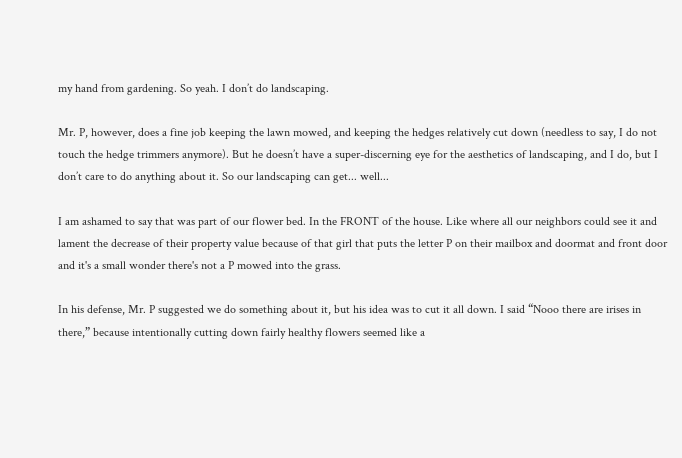my hand from gardening. So yeah. I don’t do landscaping.

Mr. P, however, does a fine job keeping the lawn mowed, and keeping the hedges relatively cut down (needless to say, I do not touch the hedge trimmers anymore). But he doesn’t have a super-discerning eye for the aesthetics of landscaping, and I do, but I don’t care to do anything about it. So our landscaping can get... well...

I am ashamed to say that was part of our flower bed. In the FRONT of the house. Like where all our neighbors could see it and lament the decrease of their property value because of that girl that puts the letter P on their mailbox and doormat and front door and it's a small wonder there's not a P mowed into the grass.

In his defense, Mr. P suggested we do something about it, but his idea was to cut it all down. I said “Nooo there are irises in there,” because intentionally cutting down fairly healthy flowers seemed like a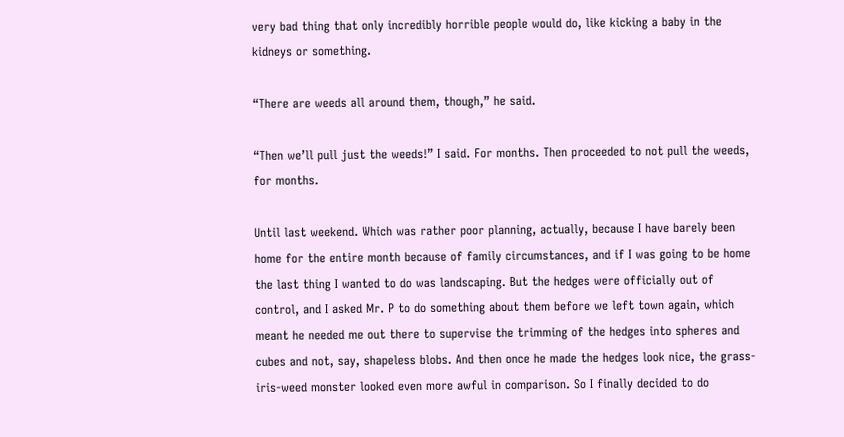very bad thing that only incredibly horrible people would do, like kicking a baby in the kidneys or something.

“There are weeds all around them, though,” he said.

“Then we’ll pull just the weeds!” I said. For months. Then proceeded to not pull the weeds, for months.

Until last weekend. Which was rather poor planning, actually, because I have barely been home for the entire month because of family circumstances, and if I was going to be home the last thing I wanted to do was landscaping. But the hedges were officially out of control, and I asked Mr. P to do something about them before we left town again, which meant he needed me out there to supervise the trimming of the hedges into spheres and cubes and not, say, shapeless blobs. And then once he made the hedges look nice, the grass-iris-weed monster looked even more awful in comparison. So I finally decided to do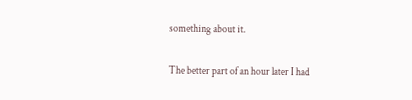something about it.

The better part of an hour later I had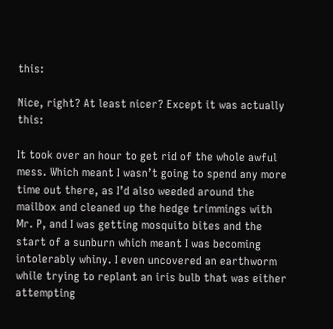this:

Nice, right? At least nicer? Except it was actually this:

It took over an hour to get rid of the whole awful mess. Which meant I wasn’t going to spend any more time out there, as I’d also weeded around the mailbox and cleaned up the hedge trimmings with Mr. P, and I was getting mosquito bites and the start of a sunburn which meant I was becoming intolerably whiny. I even uncovered an earthworm while trying to replant an iris bulb that was either attempting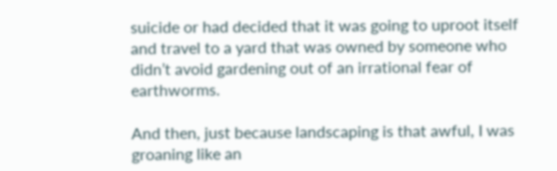suicide or had decided that it was going to uproot itself and travel to a yard that was owned by someone who didn’t avoid gardening out of an irrational fear of earthworms.

And then, just because landscaping is that awful, I was groaning like an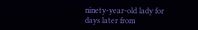ninety-year-old lady for days later from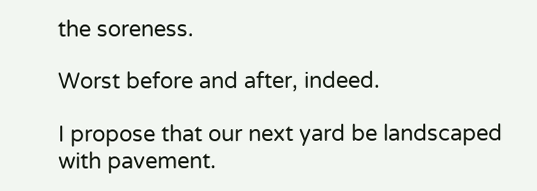the soreness.

Worst before and after, indeed.

I propose that our next yard be landscaped with pavement.